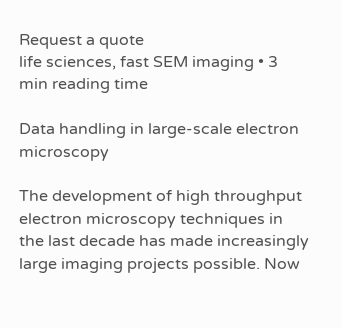Request a quote
life sciences, fast SEM imaging • 3 min reading time

Data handling in large-scale electron microscopy

The development of high throughput electron microscopy techniques in the last decade has made increasingly large imaging projects possible. Now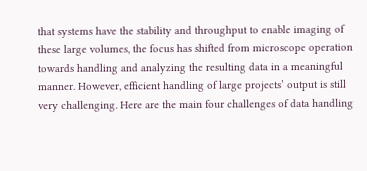that systems have the stability and throughput to enable imaging of these large volumes, the focus has shifted from microscope operation towards handling and analyzing the resulting data in a meaningful manner. However, efficient handling of large projects’ output is still very challenging. Here are the main four challenges of data handling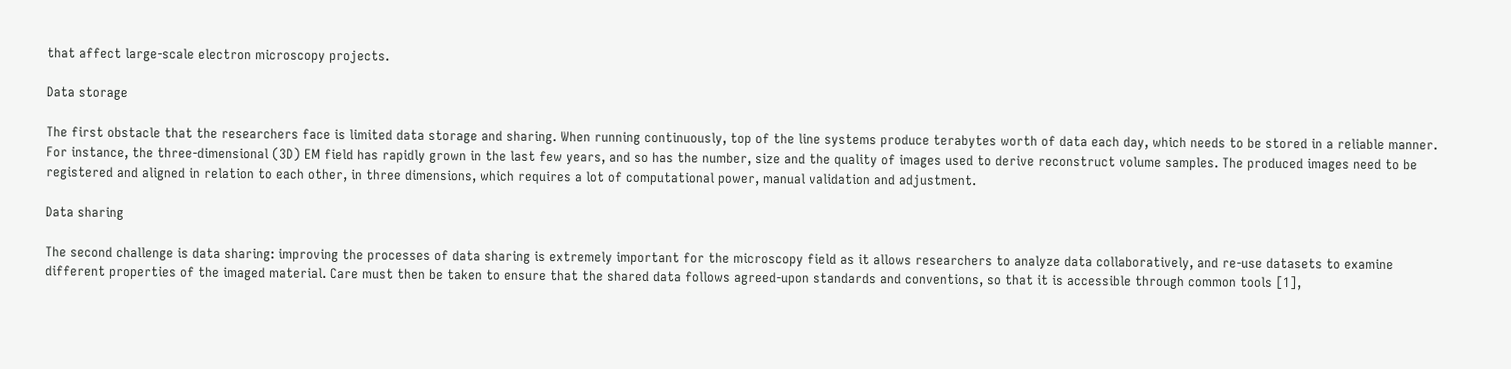that affect large-scale electron microscopy projects.

Data storage

The first obstacle that the researchers face is limited data storage and sharing. When running continuously, top of the line systems produce terabytes worth of data each day, which needs to be stored in a reliable manner. For instance, the three-dimensional (3D) EM field has rapidly grown in the last few years, and so has the number, size and the quality of images used to derive reconstruct volume samples. The produced images need to be registered and aligned in relation to each other, in three dimensions, which requires a lot of computational power, manual validation and adjustment.

Data sharing

The second challenge is data sharing: improving the processes of data sharing is extremely important for the microscopy field as it allows researchers to analyze data collaboratively, and re-use datasets to examine different properties of the imaged material. Care must then be taken to ensure that the shared data follows agreed-upon standards and conventions, so that it is accessible through common tools [1],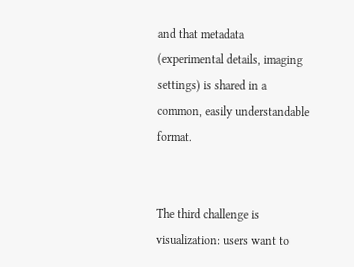and that metadata (experimental details, imaging settings) is shared in a common, easily understandable format.


The third challenge is visualization: users want to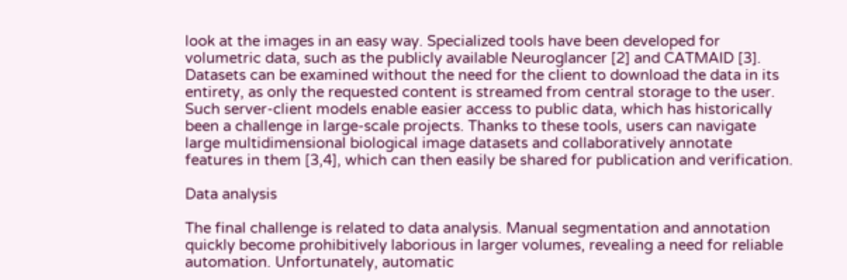look at the images in an easy way. Specialized tools have been developed for volumetric data, such as the publicly available Neuroglancer [2] and CATMAID [3]. Datasets can be examined without the need for the client to download the data in its entirety, as only the requested content is streamed from central storage to the user. Such server-client models enable easier access to public data, which has historically been a challenge in large-scale projects. Thanks to these tools, users can navigate large multidimensional biological image datasets and collaboratively annotate features in them [3,4], which can then easily be shared for publication and verification.

Data analysis

The final challenge is related to data analysis. Manual segmentation and annotation quickly become prohibitively laborious in larger volumes, revealing a need for reliable automation. Unfortunately, automatic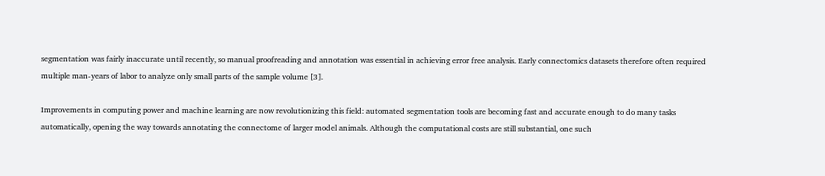segmentation was fairly inaccurate until recently, so manual proofreading and annotation was essential in achieving error free analysis. Early connectomics datasets therefore often required multiple man-years of labor to analyze only small parts of the sample volume [3].

Improvements in computing power and machine learning are now revolutionizing this field: automated segmentation tools are becoming fast and accurate enough to do many tasks automatically, opening the way towards annotating the connectome of larger model animals. Although the computational costs are still substantial, one such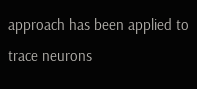approach has been applied to trace neurons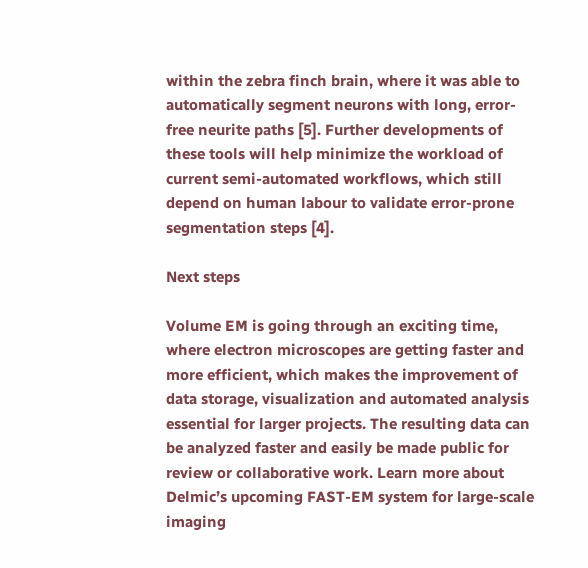within the zebra finch brain, where it was able to automatically segment neurons with long, error-free neurite paths [5]. Further developments of these tools will help minimize the workload of current semi-automated workflows, which still depend on human labour to validate error-prone segmentation steps [4].

Next steps

Volume EM is going through an exciting time, where electron microscopes are getting faster and more efficient, which makes the improvement of data storage, visualization and automated analysis essential for larger projects. The resulting data can be analyzed faster and easily be made public for review or collaborative work. Learn more about Delmic’s upcoming FAST-EM system for large-scale imaging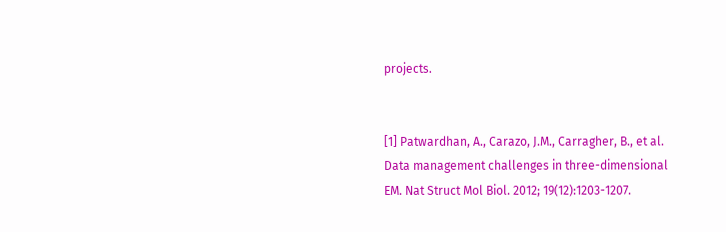projects.


[1] Patwardhan, A., Carazo, J.M., Carragher, B., et al. Data management challenges in three-dimensional EM. Nat Struct Mol Biol. 2012; 19(12):1203-1207.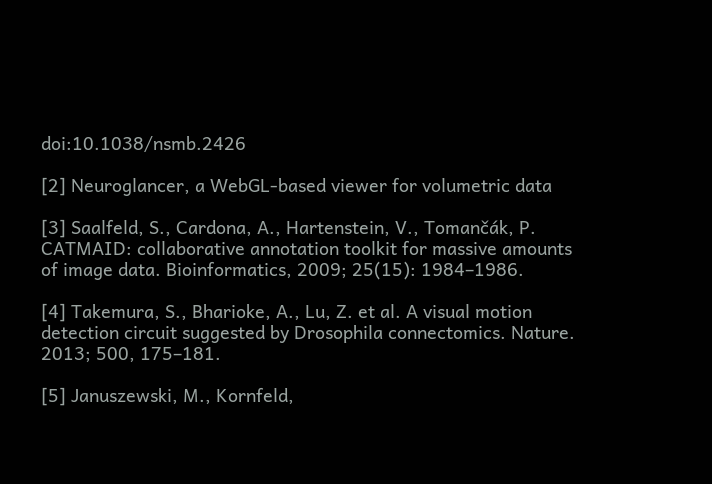doi:10.1038/nsmb.2426

[2] Neuroglancer, a WebGL-based viewer for volumetric data

[3] Saalfeld, S., Cardona, A., Hartenstein, V., Tomančák, P. CATMAID: collaborative annotation toolkit for massive amounts of image data. Bioinformatics, 2009; 25(15): 1984–1986.

[4] Takemura, S., Bharioke, A., Lu, Z. et al. A visual motion detection circuit suggested by Drosophila connectomics. Nature. 2013; 500, 175–181.

[5] Januszewski, M., Kornfeld,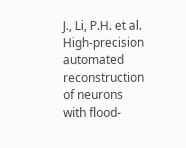J., Li, P.H. et al. High-precision automated reconstruction of neurons with flood-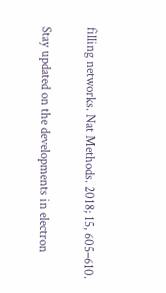filling networks. Nat Methods. 2018; 15, 605–610.

Stay updated on the developments in electron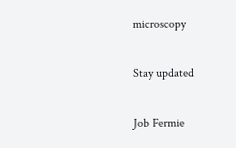microscopy

Stay updated

Job Fermie